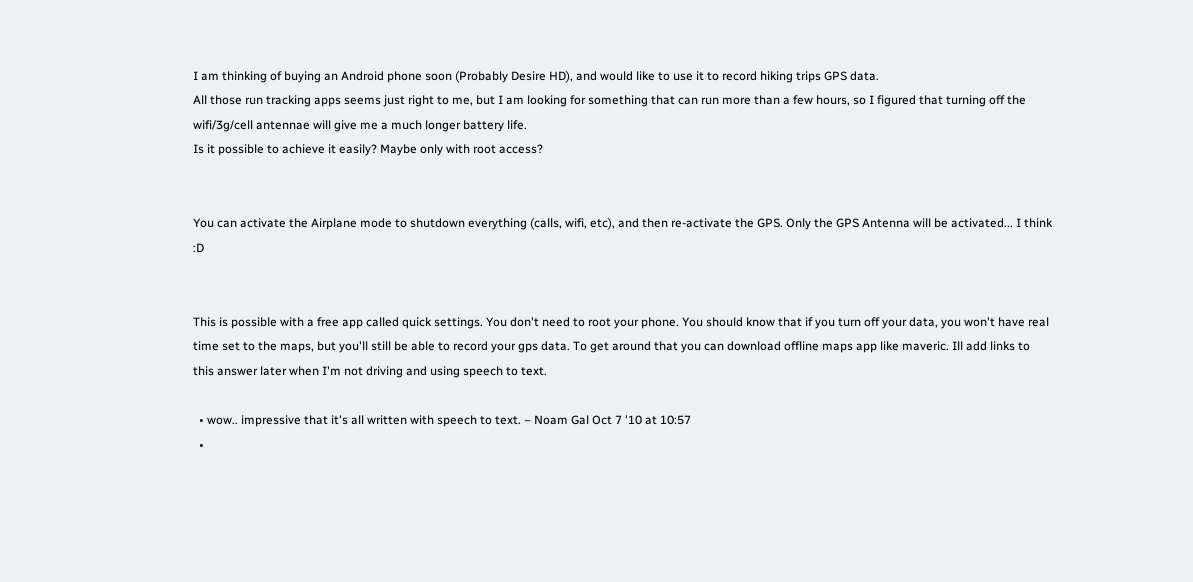I am thinking of buying an Android phone soon (Probably Desire HD), and would like to use it to record hiking trips GPS data.
All those run tracking apps seems just right to me, but I am looking for something that can run more than a few hours, so I figured that turning off the wifi/3g/cell antennae will give me a much longer battery life.
Is it possible to achieve it easily? Maybe only with root access?


You can activate the Airplane mode to shutdown everything (calls, wifi, etc), and then re-activate the GPS. Only the GPS Antenna will be activated... I think :D


This is possible with a free app called quick settings. You don't need to root your phone. You should know that if you turn off your data, you won't have real time set to the maps, but you'll still be able to record your gps data. To get around that you can download offline maps app like maveric. Ill add links to this answer later when I'm not driving and using speech to text.

  • wow.. impressive that it's all written with speech to text. – Noam Gal Oct 7 '10 at 10:57
  •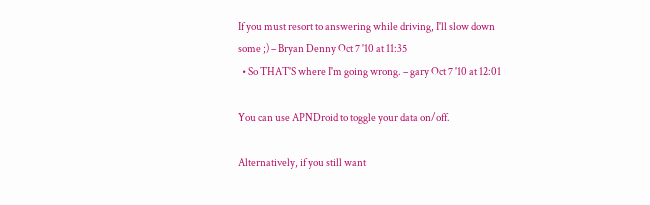If you must resort to answering while driving, I'll slow down some ;) – Bryan Denny Oct 7 '10 at 11:35
  • So THAT'S where I'm going wrong. – gary Oct 7 '10 at 12:01

You can use APNDroid to toggle your data on/off.

Alternatively, if you still want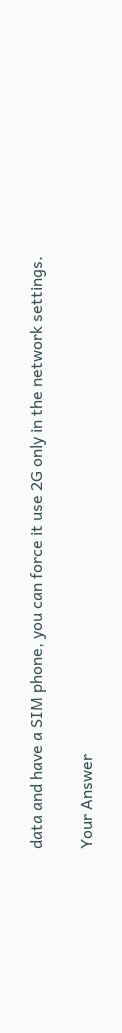data and have a SIM phone, you can force it use 2G only in the network settings.

Your Answer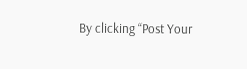By clicking “Post Your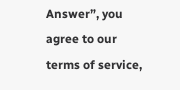Answer”, you agree to our terms of service,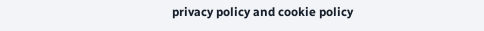privacy policy and cookie policy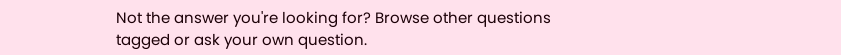Not the answer you're looking for? Browse other questions tagged or ask your own question.